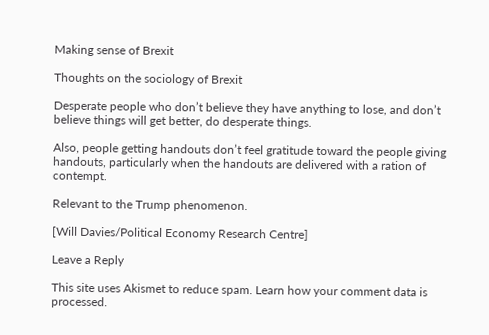Making sense of Brexit

Thoughts on the sociology of Brexit

Desperate people who don’t believe they have anything to lose, and don’t believe things will get better, do desperate things.

Also, people getting handouts don’t feel gratitude toward the people giving handouts, particularly when the handouts are delivered with a ration of contempt.

Relevant to the Trump phenomenon.

[Will Davies/Political Economy Research Centre]

Leave a Reply

This site uses Akismet to reduce spam. Learn how your comment data is processed.